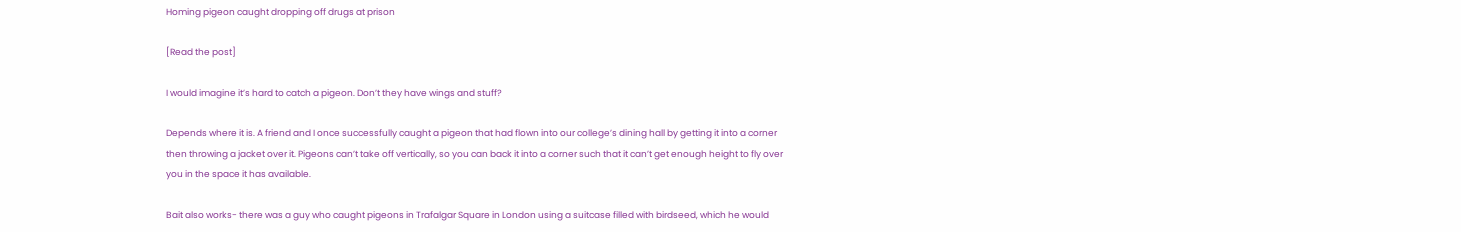Homing pigeon caught dropping off drugs at prison

[Read the post]

I would imagine it’s hard to catch a pigeon. Don’t they have wings and stuff?

Depends where it is. A friend and I once successfully caught a pigeon that had flown into our college’s dining hall by getting it into a corner then throwing a jacket over it. Pigeons can’t take off vertically, so you can back it into a corner such that it can’t get enough height to fly over you in the space it has available.

Bait also works- there was a guy who caught pigeons in Trafalgar Square in London using a suitcase filled with birdseed, which he would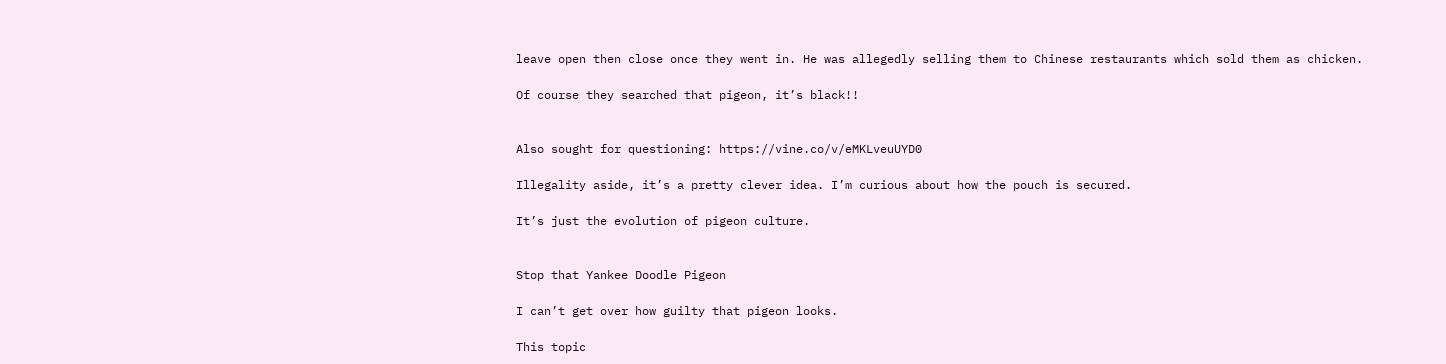leave open then close once they went in. He was allegedly selling them to Chinese restaurants which sold them as chicken.

Of course they searched that pigeon, it’s black!!


Also sought for questioning: https://vine.co/v/eMKLveuUYD0

Illegality aside, it’s a pretty clever idea. I’m curious about how the pouch is secured.

It’s just the evolution of pigeon culture.


Stop that Yankee Doodle Pigeon

I can’t get over how guilty that pigeon looks.

This topic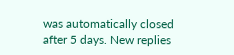was automatically closed after 5 days. New replies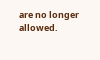are no longer allowed.